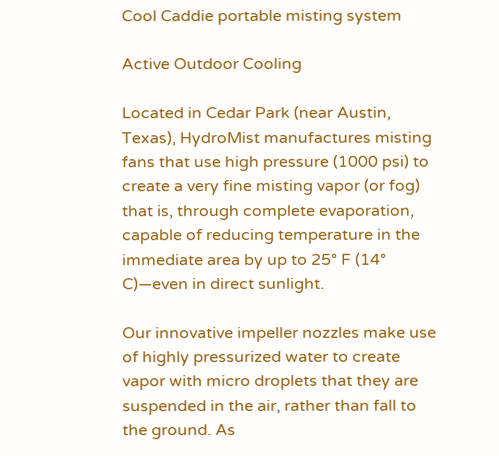Cool Caddie portable misting system

Active Outdoor Cooling

Located in Cedar Park (near Austin, Texas), HydroMist manufactures misting fans that use high pressure (1000 psi) to create a very fine misting vapor (or fog) that is, through complete evaporation, capable of reducing temperature in the immediate area by up to 25° F (14° C)—even in direct sunlight.

Our innovative impeller nozzles make use of highly pressurized water to create vapor with micro droplets that they are suspended in the air, rather than fall to the ground. As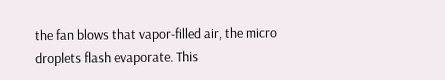the fan blows that vapor-filled air, the micro droplets flash evaporate. This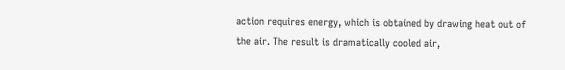action requires energy, which is obtained by drawing heat out of the air. The result is dramatically cooled air,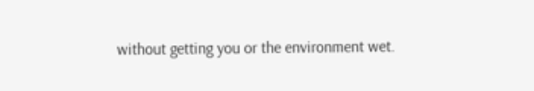without getting you or the environment wet.